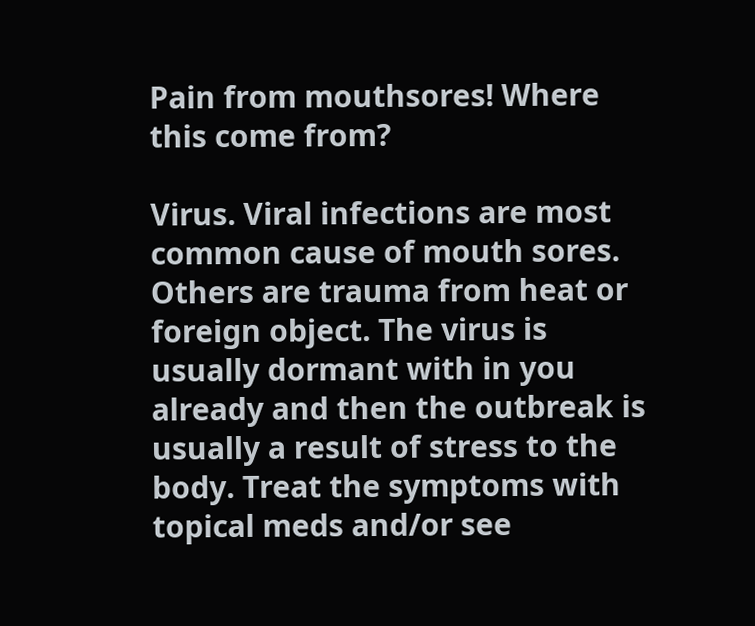Pain from mouthsores! Where this come from?

Virus. Viral infections are most common cause of mouth sores. Others are trauma from heat or foreign object. The virus is usually dormant with in you already and then the outbreak is usually a result of stress to the body. Treat the symptoms with topical meds and/or see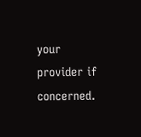your provider if concerned.